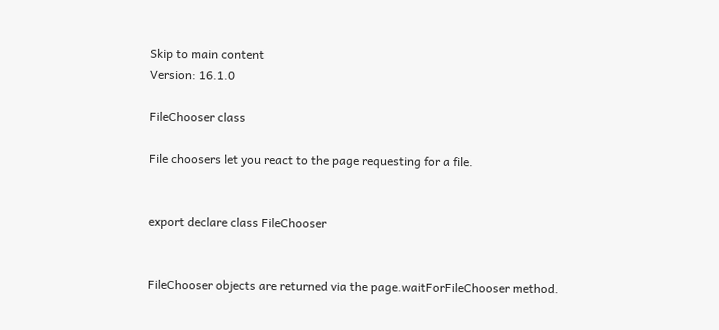Skip to main content
Version: 16.1.0

FileChooser class

File choosers let you react to the page requesting for a file.


export declare class FileChooser


FileChooser objects are returned via the page.waitForFileChooser method.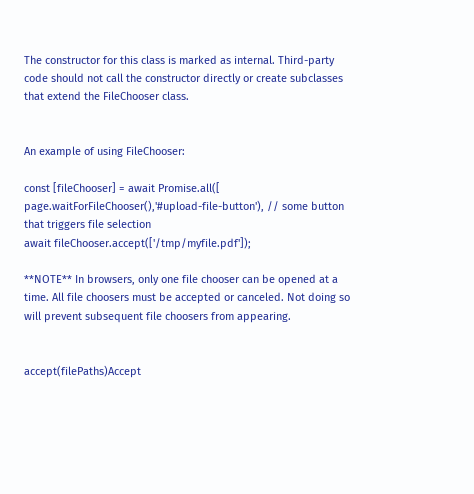The constructor for this class is marked as internal. Third-party code should not call the constructor directly or create subclasses that extend the FileChooser class.


An example of using FileChooser:

const [fileChooser] = await Promise.all([
page.waitForFileChooser(),'#upload-file-button'), // some button that triggers file selection
await fileChooser.accept(['/tmp/myfile.pdf']);

**NOTE** In browsers, only one file chooser can be opened at a time. All file choosers must be accepted or canceled. Not doing so will prevent subsequent file choosers from appearing.


accept(filePaths)Accept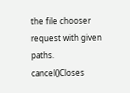the file chooser request with given paths.
cancel()Closes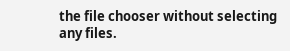the file chooser without selecting any files.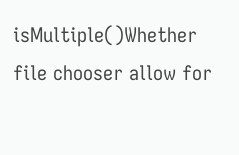isMultiple()Whether file chooser allow for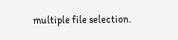multiple file selection.